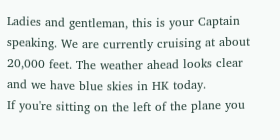Ladies and gentleman, this is your Captain speaking. We are currently cruising at about 20,000 feet. The weather ahead looks clear and we have blue skies in HK today.
If you're sitting on the left of the plane you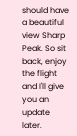should have a beautiful view Sharp Peak. So sit back, enjoy the flight and I'll give you an update later.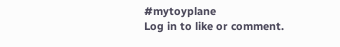#mytoyplane
Log in to like or comment.